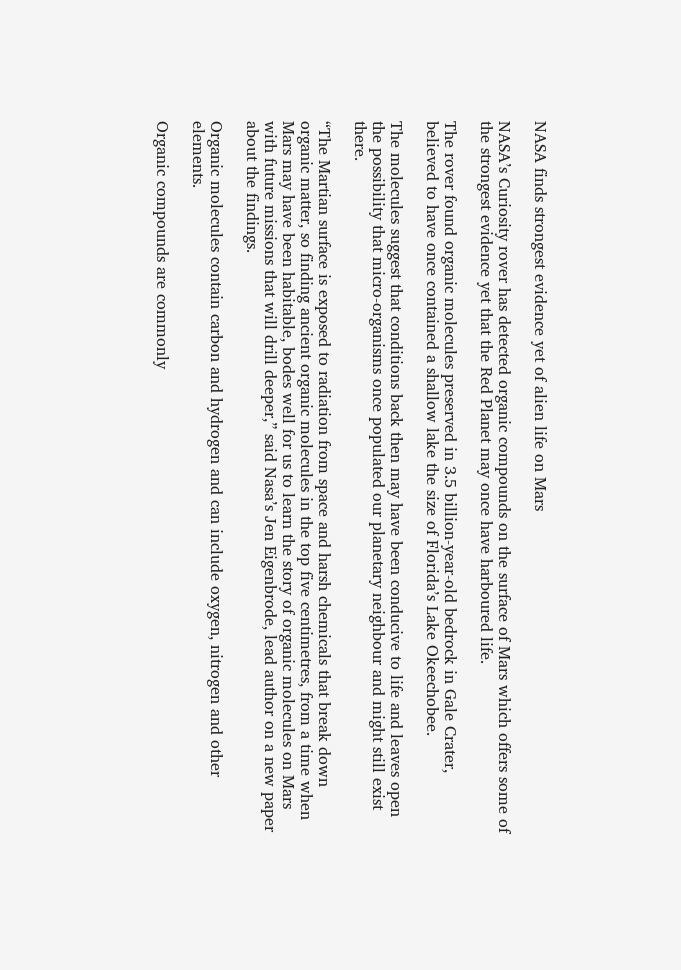NASA finds strongest evidence yet of alien life on Mars

NASA’s Curiosity rover has detected organic compounds on the surface of Mars which offers some of the strongest evidence yet that the Red Planet may once have harboured life.

The rover found organic molecules preserved in 3.5 billion-year-old bedrock in Gale Crater, believed to have once contained a shallow lake the size of Florida’s Lake Okeechobee.

The molecules suggest that conditions back then may have been conducive to life and leaves open the possibility that micro-organisms once populated our planetary neighbour and might still exist there.

“The Martian surface is exposed to radiation from space and harsh chemicals that break down organic matter, so finding ancient organic molecules in the top five centimetres, from a time when Mars may have been habitable, bodes well for us to learn the story of organic molecules on Mars with future missions that will drill deeper,” said Nasa’s Jen Eigenbrode, lead author on a new paper about the findings.

Organic molecules contain carbon and hydrogen and can include oxygen, nitrogen and other elements.

Organic compounds are commonly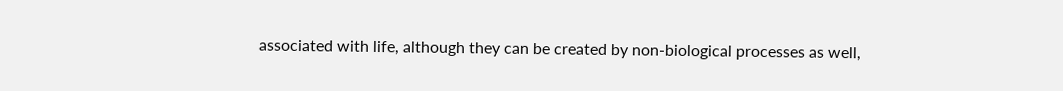associated with life, although they can be created by non-biological processes as well,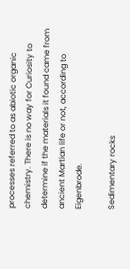processes referred to as abiotic organic chemistry. There is no way for Curiosity to determine if the materials it found came from ancient Martian life or not, according to Eigenbrode.

Sedimentary rocks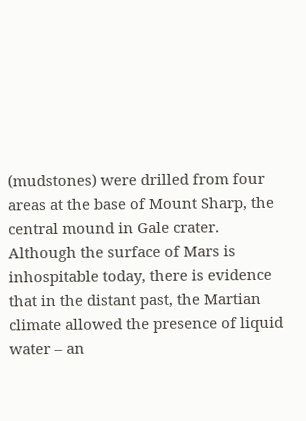(mudstones) were drilled from four areas at the base of Mount Sharp, the central mound in Gale crater. Although the surface of Mars is inhospitable today, there is evidence that in the distant past, the Martian climate allowed the presence of liquid water – an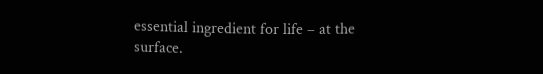essential ingredient for life – at the surface.